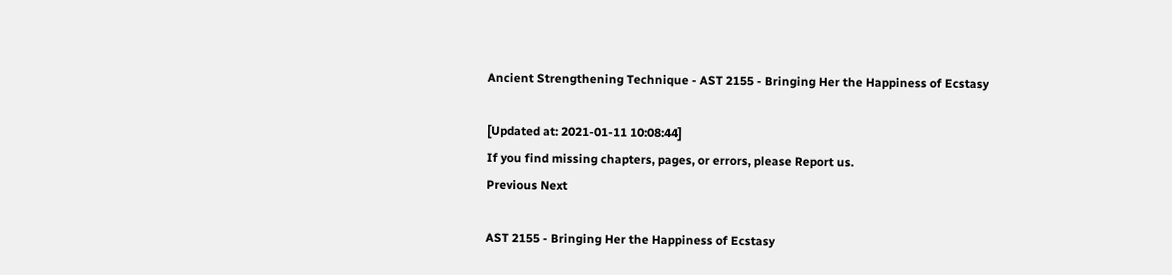Ancient Strengthening Technique - AST 2155 - Bringing Her the Happiness of Ecstasy

[Updated at: 2021-01-11 10:08:44]
If you find missing chapters, pages, or errors, please Report us.
Previous Next

AST 2155 - Bringing Her the Happiness of Ecstasy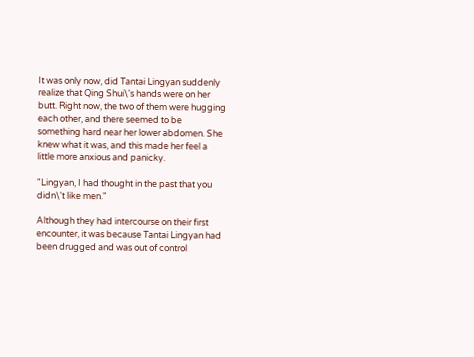It was only now, did Tantai Lingyan suddenly realize that Qing Shui\'s hands were on her butt. Right now, the two of them were hugging each other, and there seemed to be something hard near her lower abdomen. She knew what it was, and this made her feel a little more anxious and panicky.

"Lingyan, I had thought in the past that you didn\'t like men."

Although they had intercourse on their first encounter, it was because Tantai Lingyan had been drugged and was out of control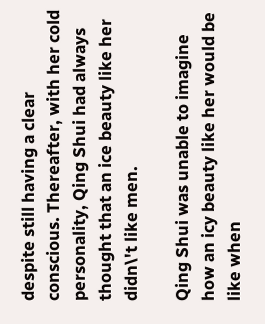despite still having a clear conscious. Thereafter, with her cold personality, Qing Shui had always thought that an ice beauty like her didn\'t like men.

Qing Shui was unable to imagine how an icy beauty like her would be like when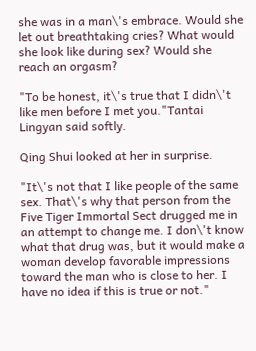she was in a man\'s embrace. Would she let out breathtaking cries? What would she look like during sex? Would she reach an orgasm?

"To be honest, it\'s true that I didn\'t like men before I met you."Tantai Lingyan said softly.

Qing Shui looked at her in surprise.

"It\'s not that I like people of the same sex. That\'s why that person from the Five Tiger Immortal Sect drugged me in an attempt to change me. I don\'t know what that drug was, but it would make a woman develop favorable impressions toward the man who is close to her. I have no idea if this is true or not."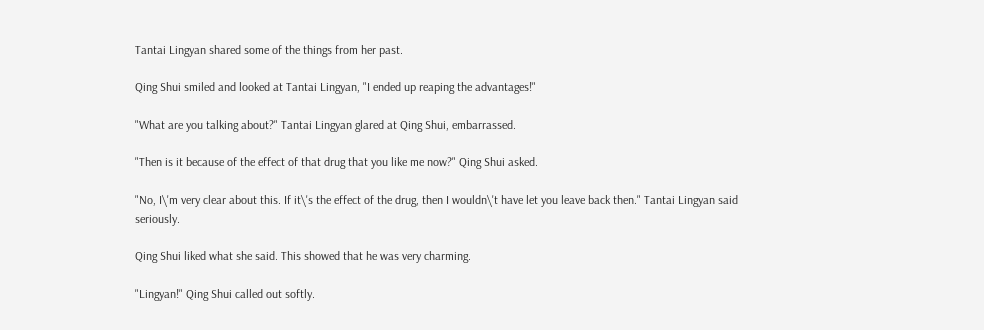Tantai Lingyan shared some of the things from her past.

Qing Shui smiled and looked at Tantai Lingyan, "I ended up reaping the advantages!"

"What are you talking about?" Tantai Lingyan glared at Qing Shui, embarrassed.

"Then is it because of the effect of that drug that you like me now?" Qing Shui asked.

"No, I\'m very clear about this. If it\'s the effect of the drug, then I wouldn\'t have let you leave back then." Tantai Lingyan said seriously.

Qing Shui liked what she said. This showed that he was very charming.

"Lingyan!" Qing Shui called out softly.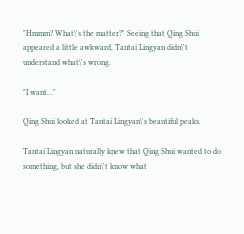"Hmmm? What\'s the matter?" Seeing that Qing Shui appeared a little awkward, Tantai Lingyan didn\'t understand what\'s wrong.

"I want..."

Qing Shui looked at Tantai Lingyan\'s beautiful peaks.

Tantai Lingyan naturally knew that Qing Shui wanted to do something, but she didn\'t know what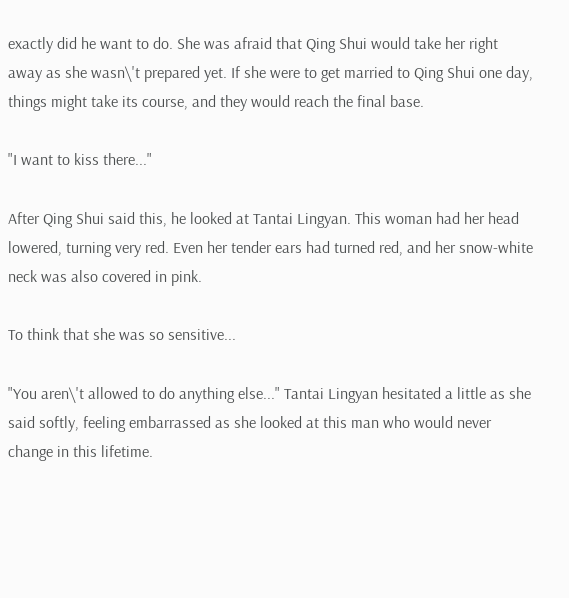exactly did he want to do. She was afraid that Qing Shui would take her right away as she wasn\'t prepared yet. If she were to get married to Qing Shui one day, things might take its course, and they would reach the final base.

"I want to kiss there..."

After Qing Shui said this, he looked at Tantai Lingyan. This woman had her head lowered, turning very red. Even her tender ears had turned red, and her snow-white neck was also covered in pink.

To think that she was so sensitive...

"You aren\'t allowed to do anything else..." Tantai Lingyan hesitated a little as she said softly, feeling embarrassed as she looked at this man who would never change in this lifetime.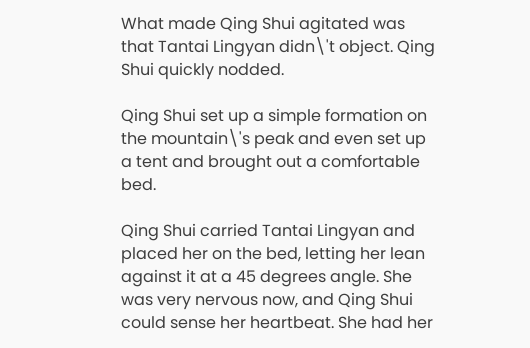What made Qing Shui agitated was that Tantai Lingyan didn\'t object. Qing Shui quickly nodded.

Qing Shui set up a simple formation on the mountain\'s peak and even set up a tent and brought out a comfortable bed.

Qing Shui carried Tantai Lingyan and placed her on the bed, letting her lean against it at a 45 degrees angle. She was very nervous now, and Qing Shui could sense her heartbeat. She had her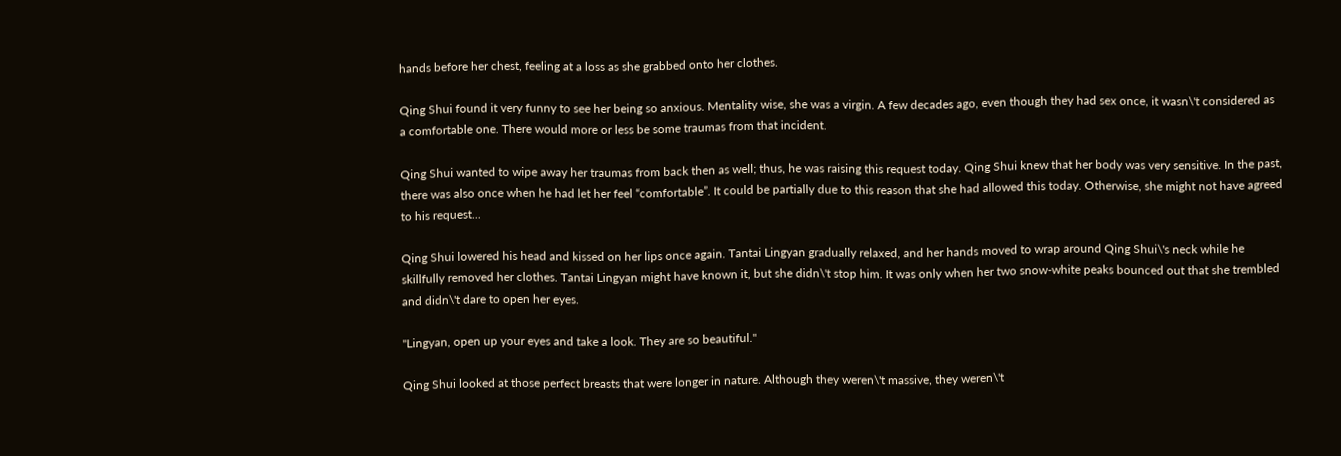hands before her chest, feeling at a loss as she grabbed onto her clothes.

Qing Shui found it very funny to see her being so anxious. Mentality wise, she was a virgin. A few decades ago, even though they had sex once, it wasn\'t considered as a comfortable one. There would more or less be some traumas from that incident.

Qing Shui wanted to wipe away her traumas from back then as well; thus, he was raising this request today. Qing Shui knew that her body was very sensitive. In the past, there was also once when he had let her feel “comfortable”. It could be partially due to this reason that she had allowed this today. Otherwise, she might not have agreed to his request...

Qing Shui lowered his head and kissed on her lips once again. Tantai Lingyan gradually relaxed, and her hands moved to wrap around Qing Shui\'s neck while he skillfully removed her clothes. Tantai Lingyan might have known it, but she didn\'t stop him. It was only when her two snow-white peaks bounced out that she trembled and didn\'t dare to open her eyes.

"Lingyan, open up your eyes and take a look. They are so beautiful."

Qing Shui looked at those perfect breasts that were longer in nature. Although they weren\'t massive, they weren\'t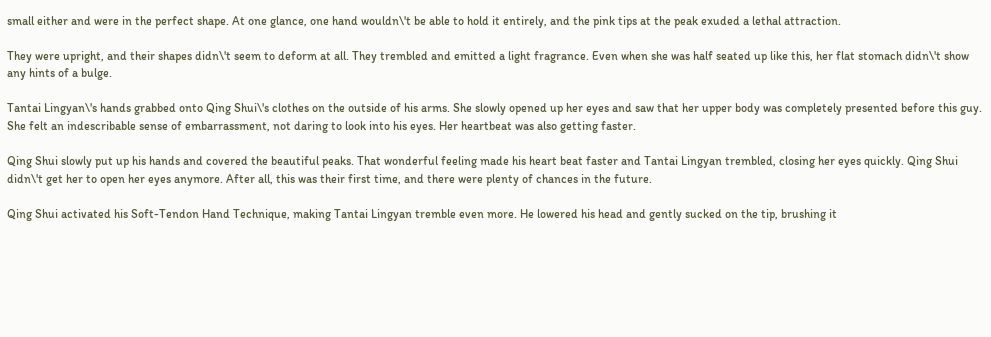small either and were in the perfect shape. At one glance, one hand wouldn\'t be able to hold it entirely, and the pink tips at the peak exuded a lethal attraction.

They were upright, and their shapes didn\'t seem to deform at all. They trembled and emitted a light fragrance. Even when she was half seated up like this, her flat stomach didn\'t show any hints of a bulge.

Tantai Lingyan\'s hands grabbed onto Qing Shui\'s clothes on the outside of his arms. She slowly opened up her eyes and saw that her upper body was completely presented before this guy. She felt an indescribable sense of embarrassment, not daring to look into his eyes. Her heartbeat was also getting faster.

Qing Shui slowly put up his hands and covered the beautiful peaks. That wonderful feeling made his heart beat faster and Tantai Lingyan trembled, closing her eyes quickly. Qing Shui didn\'t get her to open her eyes anymore. After all, this was their first time, and there were plenty of chances in the future.

Qing Shui activated his Soft-Tendon Hand Technique, making Tantai Lingyan tremble even more. He lowered his head and gently sucked on the tip, brushing it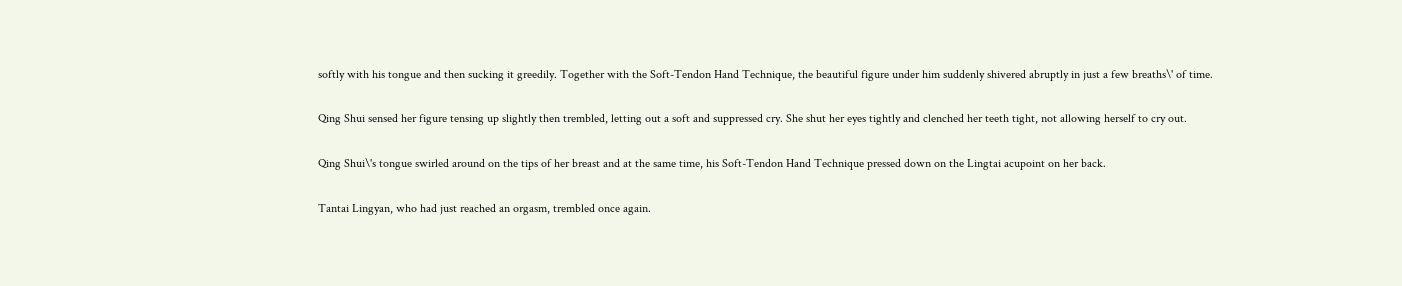softly with his tongue and then sucking it greedily. Together with the Soft-Tendon Hand Technique, the beautiful figure under him suddenly shivered abruptly in just a few breaths\' of time.

Qing Shui sensed her figure tensing up slightly then trembled, letting out a soft and suppressed cry. She shut her eyes tightly and clenched her teeth tight, not allowing herself to cry out.

Qing Shui\'s tongue swirled around on the tips of her breast and at the same time, his Soft-Tendon Hand Technique pressed down on the Lingtai acupoint on her back.

Tantai Lingyan, who had just reached an orgasm, trembled once again.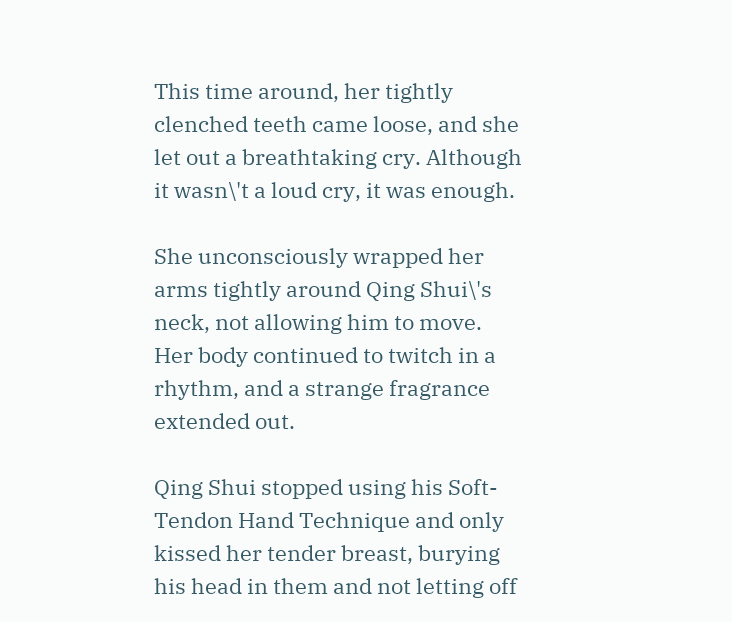This time around, her tightly clenched teeth came loose, and she let out a breathtaking cry. Although it wasn\'t a loud cry, it was enough.

She unconsciously wrapped her arms tightly around Qing Shui\'s neck, not allowing him to move. Her body continued to twitch in a rhythm, and a strange fragrance extended out.

Qing Shui stopped using his Soft-Tendon Hand Technique and only kissed her tender breast, burying his head in them and not letting off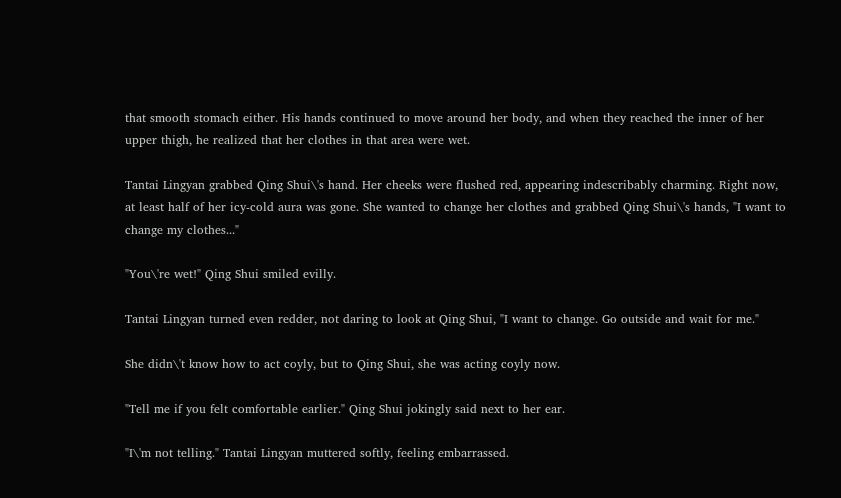that smooth stomach either. His hands continued to move around her body, and when they reached the inner of her upper thigh, he realized that her clothes in that area were wet.

Tantai Lingyan grabbed Qing Shui\'s hand. Her cheeks were flushed red, appearing indescribably charming. Right now, at least half of her icy-cold aura was gone. She wanted to change her clothes and grabbed Qing Shui\'s hands, "I want to change my clothes..."

"You\'re wet!" Qing Shui smiled evilly.

Tantai Lingyan turned even redder, not daring to look at Qing Shui, "I want to change. Go outside and wait for me."

She didn\'t know how to act coyly, but to Qing Shui, she was acting coyly now.

"Tell me if you felt comfortable earlier." Qing Shui jokingly said next to her ear.

"I\'m not telling." Tantai Lingyan muttered softly, feeling embarrassed.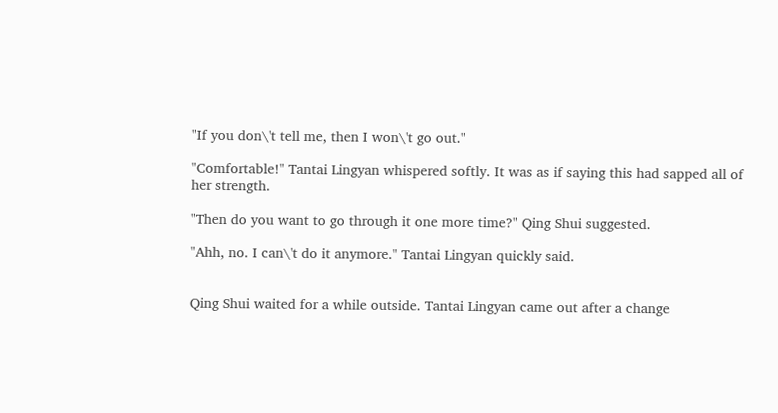"If you don\'t tell me, then I won\'t go out."

"Comfortable!" Tantai Lingyan whispered softly. It was as if saying this had sapped all of her strength.

"Then do you want to go through it one more time?" Qing Shui suggested.

"Ahh, no. I can\'t do it anymore." Tantai Lingyan quickly said.


Qing Shui waited for a while outside. Tantai Lingyan came out after a change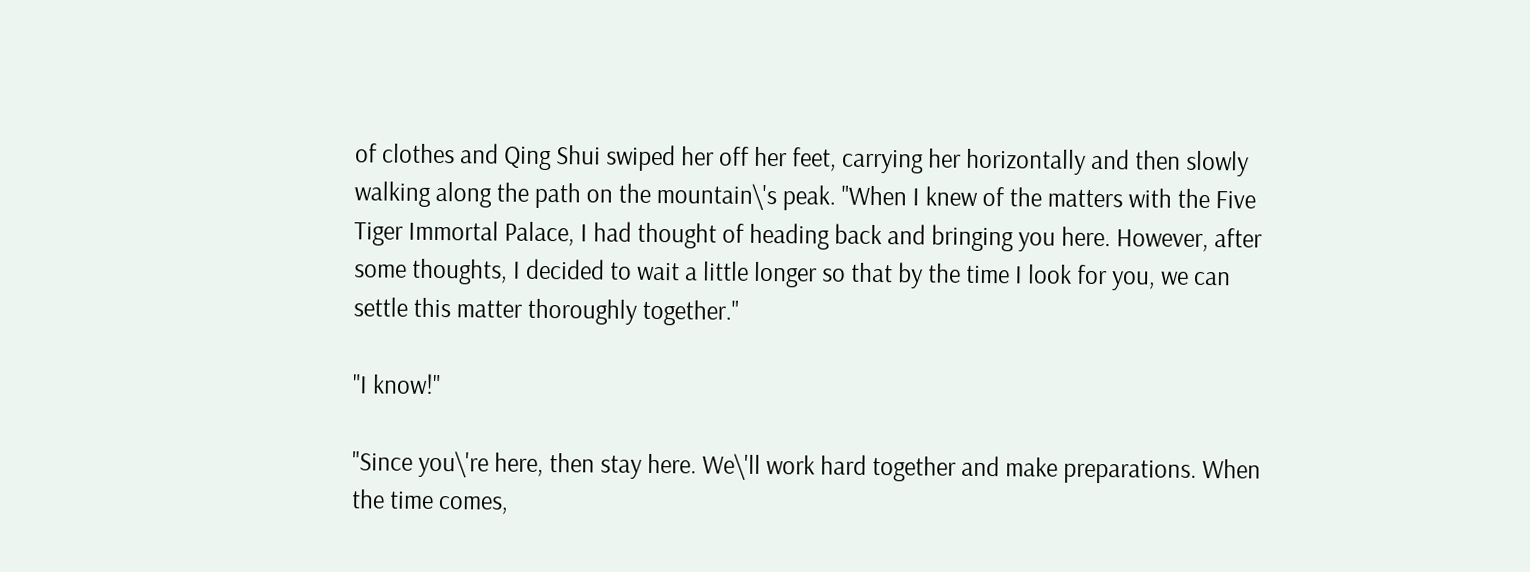of clothes and Qing Shui swiped her off her feet, carrying her horizontally and then slowly walking along the path on the mountain\'s peak. "When I knew of the matters with the Five Tiger Immortal Palace, I had thought of heading back and bringing you here. However, after some thoughts, I decided to wait a little longer so that by the time I look for you, we can settle this matter thoroughly together."

"I know!"

"Since you\'re here, then stay here. We\'ll work hard together and make preparations. When the time comes,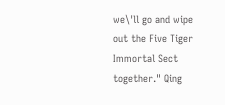we\'ll go and wipe out the Five Tiger Immortal Sect together." Qing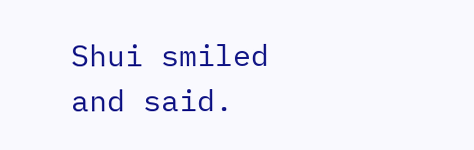Shui smiled and said.